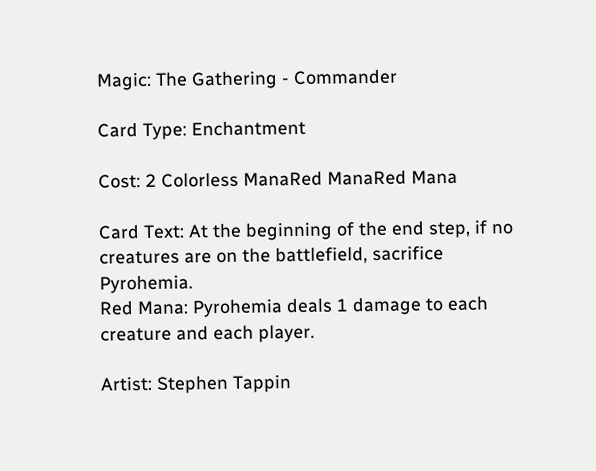Magic: The Gathering - Commander

Card Type: Enchantment

Cost: 2 Colorless ManaRed ManaRed Mana

Card Text: At the beginning of the end step, if no creatures are on the battlefield, sacrifice Pyrohemia.
Red Mana: Pyrohemia deals 1 damage to each creature and each player.

Artist: Stephen Tappin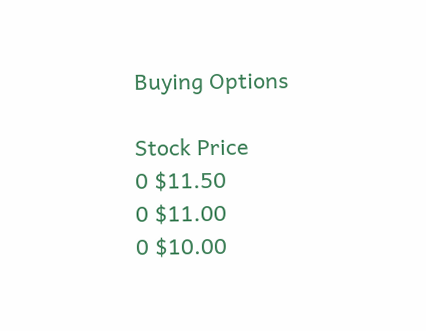Buying Options

Stock Price
0 $11.50
0 $11.00
0 $10.00